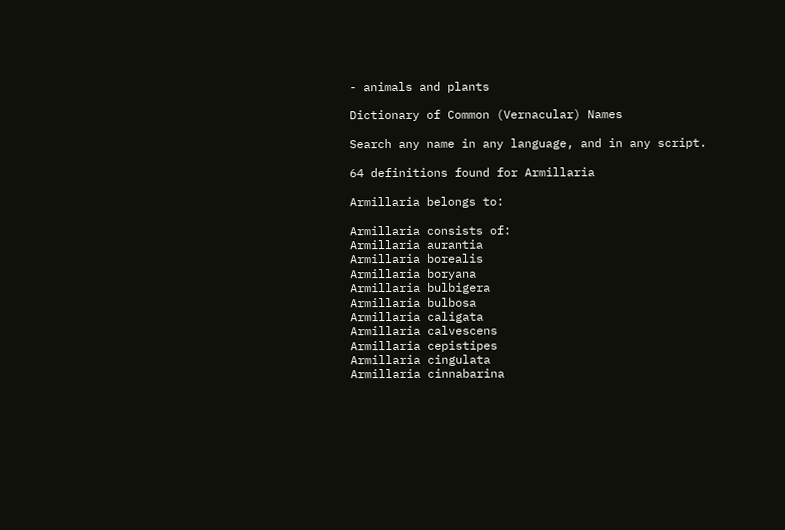- animals and plants

Dictionary of Common (Vernacular) Names

Search any name in any language, and in any script.

64 definitions found for Armillaria

Armillaria belongs to:

Armillaria consists of:
Armillaria aurantia
Armillaria borealis
Armillaria boryana
Armillaria bulbigera
Armillaria bulbosa
Armillaria caligata
Armillaria calvescens
Armillaria cepistipes
Armillaria cingulata
Armillaria cinnabarina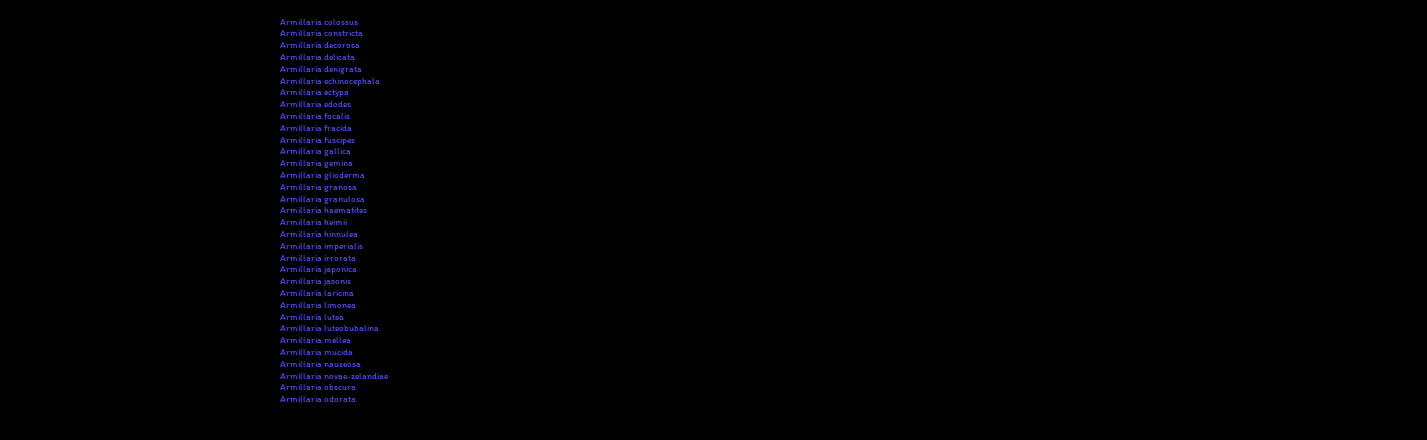Armillaria colossus
Armillaria constricta
Armillaria decorosa
Armillaria delicata
Armillaria denigrata
Armillaria echinocephala
Armillaria ectypa
Armillaria edodes
Armillaria focalis
Armillaria fracida
Armillaria fuscipes
Armillaria gallica
Armillaria gemina
Armillaria glioderma
Armillaria granosa
Armillaria granulosa
Armillaria haematites
Armillaria heimii
Armillaria hinnulea
Armillaria imperialis
Armillaria irrorata
Armillaria japonica
Armillaria jasonis
Armillaria laricina
Armillaria limonea
Armillaria lutea
Armillaria luteobubalina
Armillaria mellea
Armillaria mucida
Armillaria nauseosa
Armillaria novae-zelandiae
Armillaria obscura
Armillaria odorata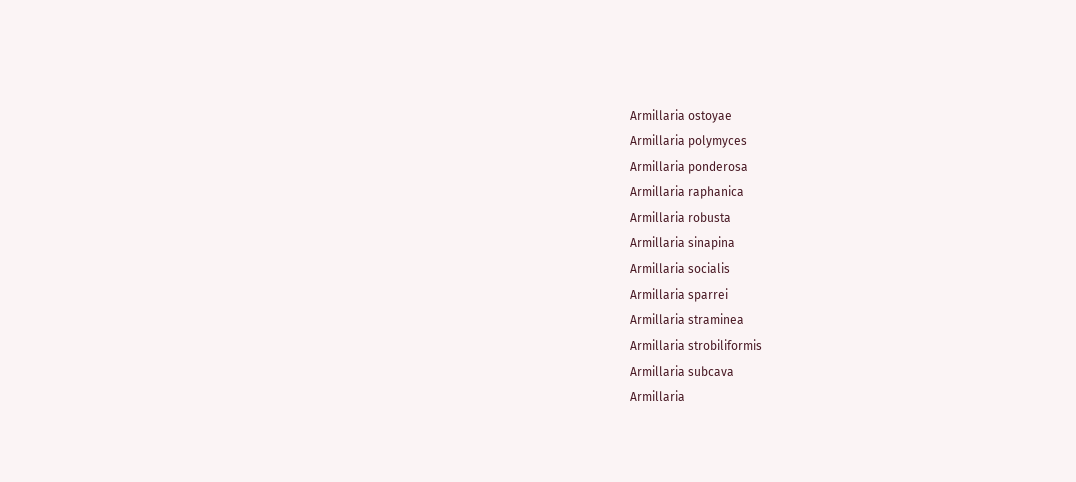Armillaria ostoyae
Armillaria polymyces
Armillaria ponderosa
Armillaria raphanica
Armillaria robusta
Armillaria sinapina
Armillaria socialis
Armillaria sparrei
Armillaria straminea
Armillaria strobiliformis
Armillaria subcava
Armillaria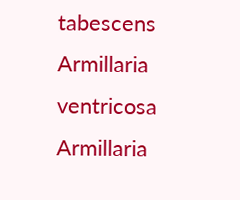tabescens
Armillaria ventricosa
Armillaria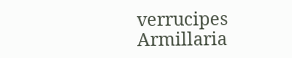verrucipes
Armillaria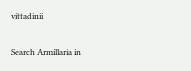vittadinii

Search Armillaria in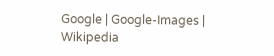Google | Google-Images | Wikipedia